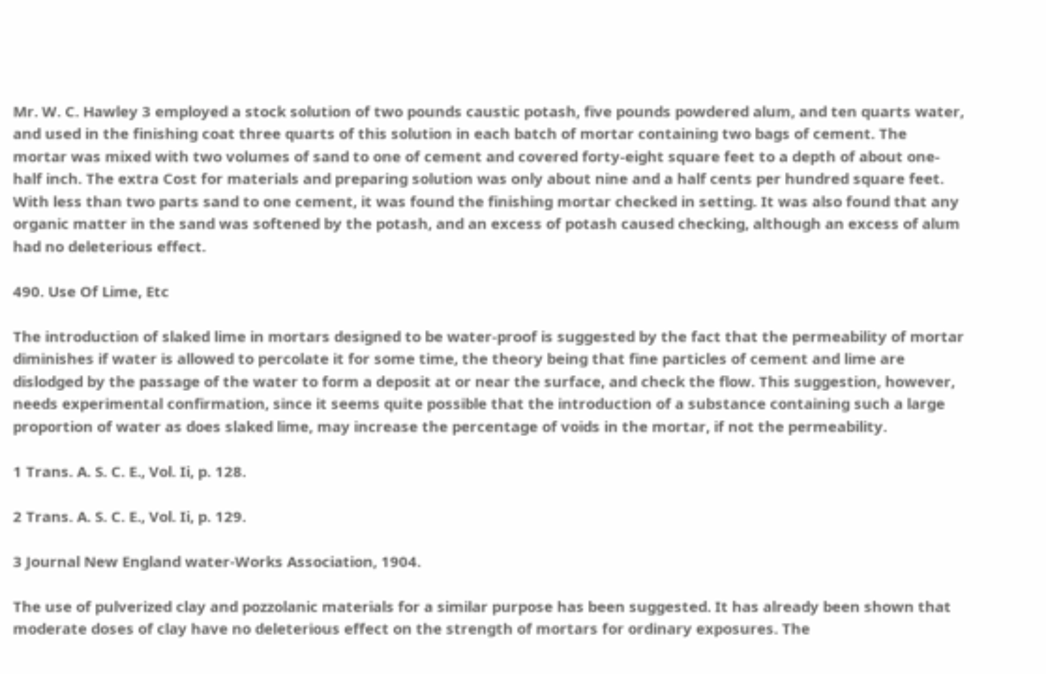Mr. W. C. Hawley 3 employed a stock solution of two pounds caustic potash, five pounds powdered alum, and ten quarts water, and used in the finishing coat three quarts of this solution in each batch of mortar containing two bags of cement. The mortar was mixed with two volumes of sand to one of cement and covered forty-eight square feet to a depth of about one-half inch. The extra Cost for materials and preparing solution was only about nine and a half cents per hundred square feet. With less than two parts sand to one cement, it was found the finishing mortar checked in setting. It was also found that any organic matter in the sand was softened by the potash, and an excess of potash caused checking, although an excess of alum had no deleterious effect.

490. Use Of Lime, Etc

The introduction of slaked lime in mortars designed to be water-proof is suggested by the fact that the permeability of mortar diminishes if water is allowed to percolate it for some time, the theory being that fine particles of cement and lime are dislodged by the passage of the water to form a deposit at or near the surface, and check the flow. This suggestion, however, needs experimental confirmation, since it seems quite possible that the introduction of a substance containing such a large proportion of water as does slaked lime, may increase the percentage of voids in the mortar, if not the permeability.

1 Trans. A. S. C. E., Vol. Ii, p. 128.

2 Trans. A. S. C. E., Vol. Ii, p. 129.

3 Journal New England water-Works Association, 1904.

The use of pulverized clay and pozzolanic materials for a similar purpose has been suggested. It has already been shown that moderate doses of clay have no deleterious effect on the strength of mortars for ordinary exposures. The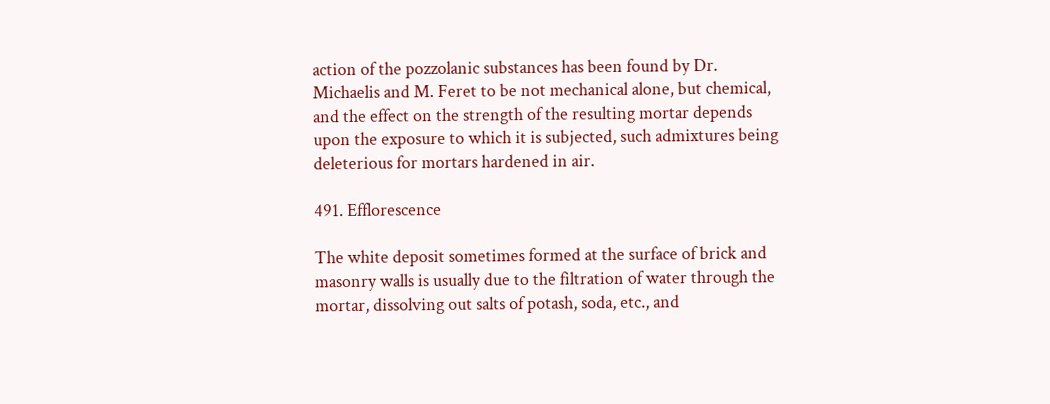action of the pozzolanic substances has been found by Dr. Michaelis and M. Feret to be not mechanical alone, but chemical, and the effect on the strength of the resulting mortar depends upon the exposure to which it is subjected, such admixtures being deleterious for mortars hardened in air.

491. Efflorescence

The white deposit sometimes formed at the surface of brick and masonry walls is usually due to the filtration of water through the mortar, dissolving out salts of potash, soda, etc., and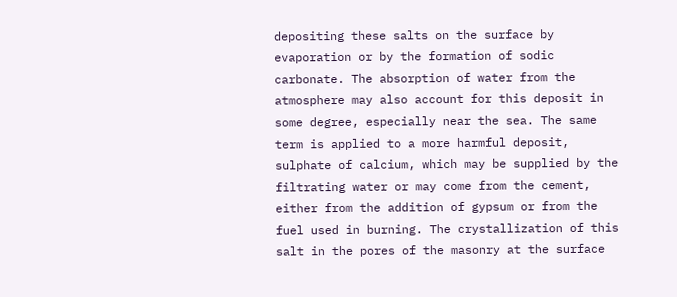depositing these salts on the surface by evaporation or by the formation of sodic carbonate. The absorption of water from the atmosphere may also account for this deposit in some degree, especially near the sea. The same term is applied to a more harmful deposit, sulphate of calcium, which may be supplied by the filtrating water or may come from the cement, either from the addition of gypsum or from the fuel used in burning. The crystallization of this salt in the pores of the masonry at the surface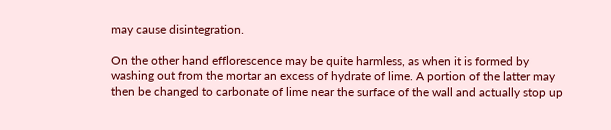may cause disintegration.

On the other hand efflorescence may be quite harmless, as when it is formed by washing out from the mortar an excess of hydrate of lime. A portion of the latter may then be changed to carbonate of lime near the surface of the wall and actually stop up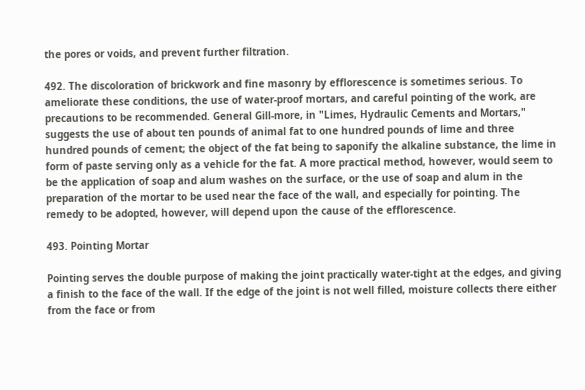the pores or voids, and prevent further filtration.

492. The discoloration of brickwork and fine masonry by efflorescence is sometimes serious. To ameliorate these conditions, the use of water-proof mortars, and careful pointing of the work, are precautions to be recommended. General Gill-more, in "Limes, Hydraulic Cements and Mortars," suggests the use of about ten pounds of animal fat to one hundred pounds of lime and three hundred pounds of cement; the object of the fat being to saponify the alkaline substance, the lime in form of paste serving only as a vehicle for the fat. A more practical method, however, would seem to be the application of soap and alum washes on the surface, or the use of soap and alum in the preparation of the mortar to be used near the face of the wall, and especially for pointing. The remedy to be adopted, however, will depend upon the cause of the efflorescence.

493. Pointing Mortar

Pointing serves the double purpose of making the joint practically water-tight at the edges, and giving a finish to the face of the wall. If the edge of the joint is not well filled, moisture collects there either from the face or from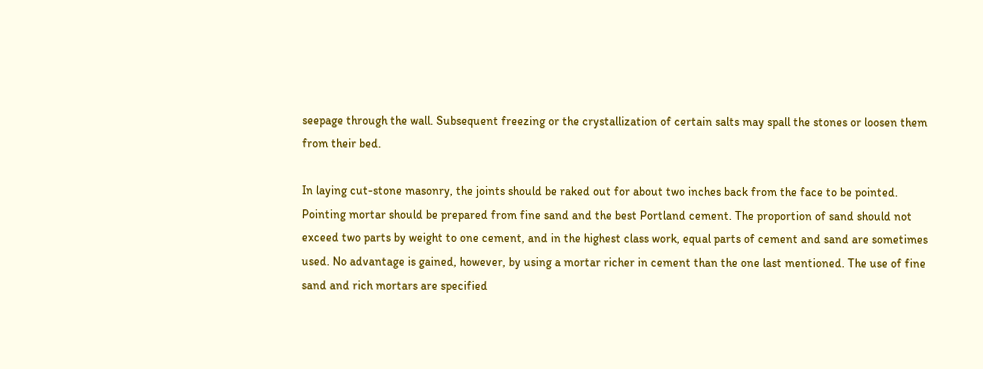seepage through the wall. Subsequent freezing or the crystallization of certain salts may spall the stones or loosen them from their bed.

In laying cut-stone masonry, the joints should be raked out for about two inches back from the face to be pointed. Pointing mortar should be prepared from fine sand and the best Portland cement. The proportion of sand should not exceed two parts by weight to one cement, and in the highest class work, equal parts of cement and sand are sometimes used. No advantage is gained, however, by using a mortar richer in cement than the one last mentioned. The use of fine sand and rich mortars are specified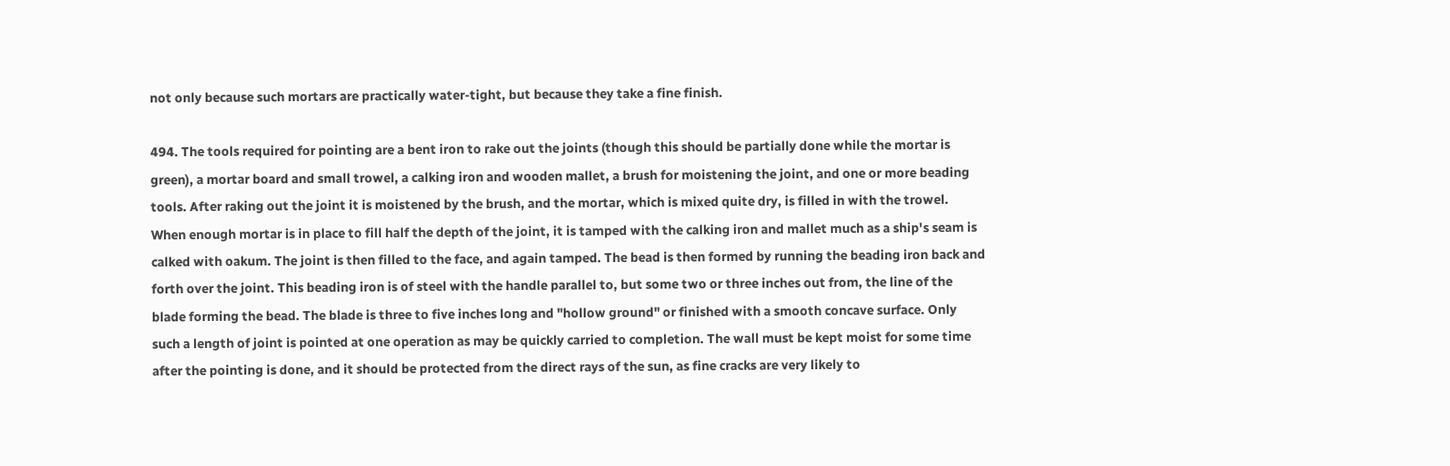not only because such mortars are practically water-tight, but because they take a fine finish.

494. The tools required for pointing are a bent iron to rake out the joints (though this should be partially done while the mortar is green), a mortar board and small trowel, a calking iron and wooden mallet, a brush for moistening the joint, and one or more beading tools. After raking out the joint it is moistened by the brush, and the mortar, which is mixed quite dry, is filled in with the trowel. When enough mortar is in place to fill half the depth of the joint, it is tamped with the calking iron and mallet much as a ship's seam is calked with oakum. The joint is then filled to the face, and again tamped. The bead is then formed by running the beading iron back and forth over the joint. This beading iron is of steel with the handle parallel to, but some two or three inches out from, the line of the blade forming the bead. The blade is three to five inches long and "hollow ground" or finished with a smooth concave surface. Only such a length of joint is pointed at one operation as may be quickly carried to completion. The wall must be kept moist for some time after the pointing is done, and it should be protected from the direct rays of the sun, as fine cracks are very likely to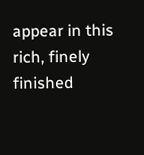appear in this rich, finely finished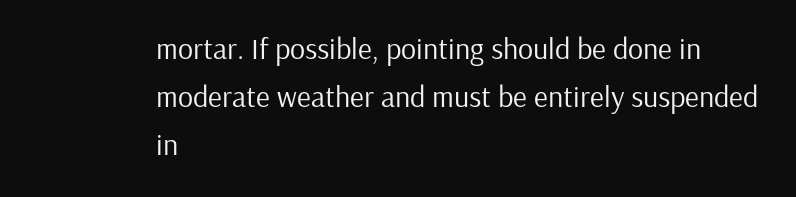mortar. If possible, pointing should be done in moderate weather and must be entirely suspended in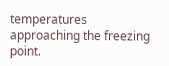temperatures approaching the freezing point.